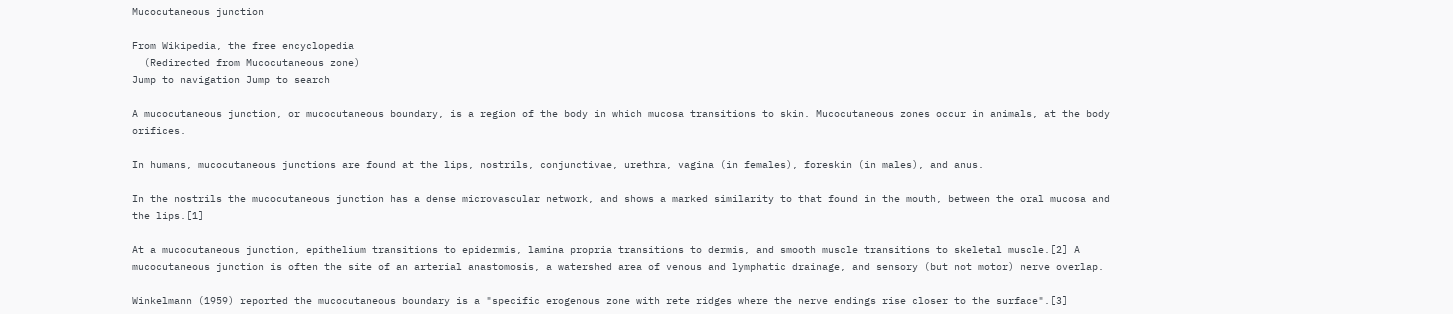Mucocutaneous junction

From Wikipedia, the free encyclopedia
  (Redirected from Mucocutaneous zone)
Jump to navigation Jump to search

A mucocutaneous junction, or mucocutaneous boundary, is a region of the body in which mucosa transitions to skin. Mucocutaneous zones occur in animals, at the body orifices.

In humans, mucocutaneous junctions are found at the lips, nostrils, conjunctivae, urethra, vagina (in females), foreskin (in males), and anus.

In the nostrils the mucocutaneous junction has a dense microvascular network, and shows a marked similarity to that found in the mouth, between the oral mucosa and the lips.[1]

At a mucocutaneous junction, epithelium transitions to epidermis, lamina propria transitions to dermis, and smooth muscle transitions to skeletal muscle.[2] A mucocutaneous junction is often the site of an arterial anastomosis, a watershed area of venous and lymphatic drainage, and sensory (but not motor) nerve overlap.

Winkelmann (1959) reported the mucocutaneous boundary is a "specific erogenous zone with rete ridges where the nerve endings rise closer to the surface".[3]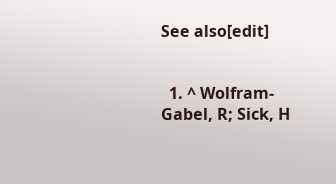See also[edit]


  1. ^ Wolfram-Gabel, R; Sick, H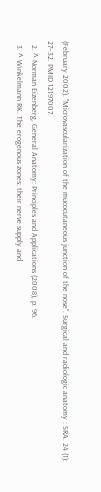(February 2002). "Microvascularization of the mucocutaneous junction of the nose". Surgical and radiologic anatomy : SRA. 24 (1): 27–32. PMID 12197007.
  2. ^ Norman Eizenberg, General Anatomy: Principles and Applications (2008), p. 96.
  3. ^ Winkelmann RK. The erogenous zones: their nerve supply and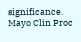significance. Mayo Clin Proc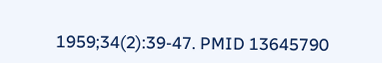1959;34(2):39-47. PMID 13645790